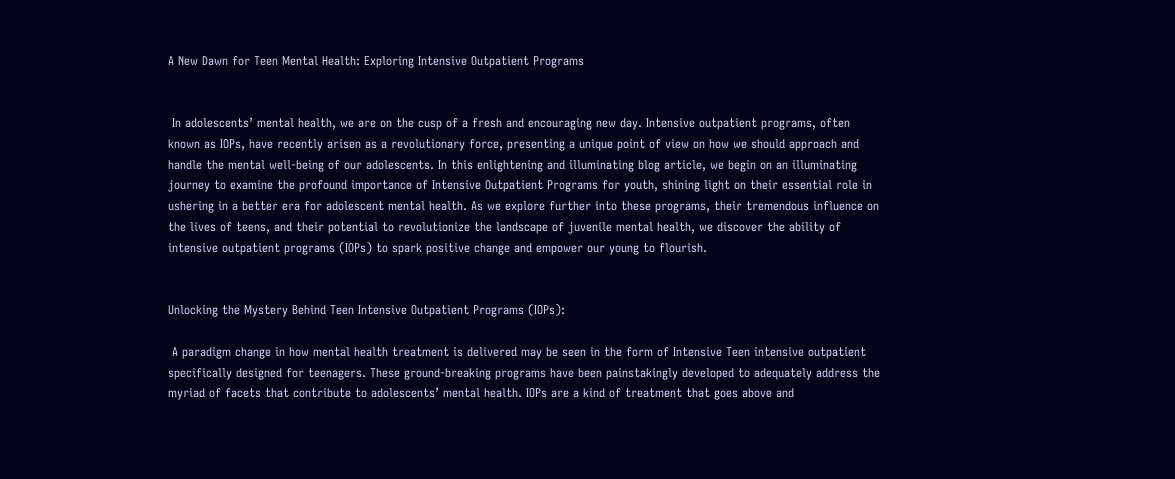A New Dawn for Teen Mental Health: Exploring Intensive Outpatient Programs


 In adolescents’ mental health, we are on the cusp of a fresh and encouraging new day. Intensive outpatient programs, often known as IOPs, have recently arisen as a revolutionary force, presenting a unique point of view on how we should approach and handle the mental well-being of our adolescents. In this enlightening and illuminating blog article, we begin on an illuminating journey to examine the profound importance of Intensive Outpatient Programs for youth, shining light on their essential role in ushering in a better era for adolescent mental health. As we explore further into these programs, their tremendous influence on the lives of teens, and their potential to revolutionize the landscape of juvenile mental health, we discover the ability of intensive outpatient programs (IOPs) to spark positive change and empower our young to flourish.


Unlocking the Mystery Behind Teen Intensive Outpatient Programs (IOPs):

 A paradigm change in how mental health treatment is delivered may be seen in the form of Intensive Teen intensive outpatient specifically designed for teenagers. These ground-breaking programs have been painstakingly developed to adequately address the myriad of facets that contribute to adolescents’ mental health. IOPs are a kind of treatment that goes above and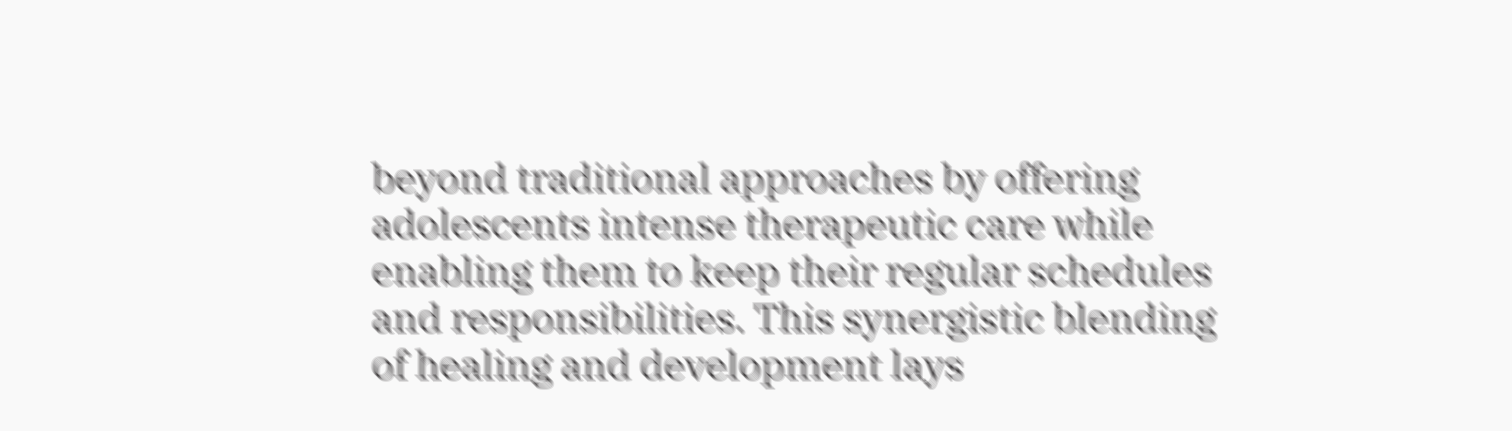beyond traditional approaches by offering adolescents intense therapeutic care while enabling them to keep their regular schedules and responsibilities. This synergistic blending of healing and development lays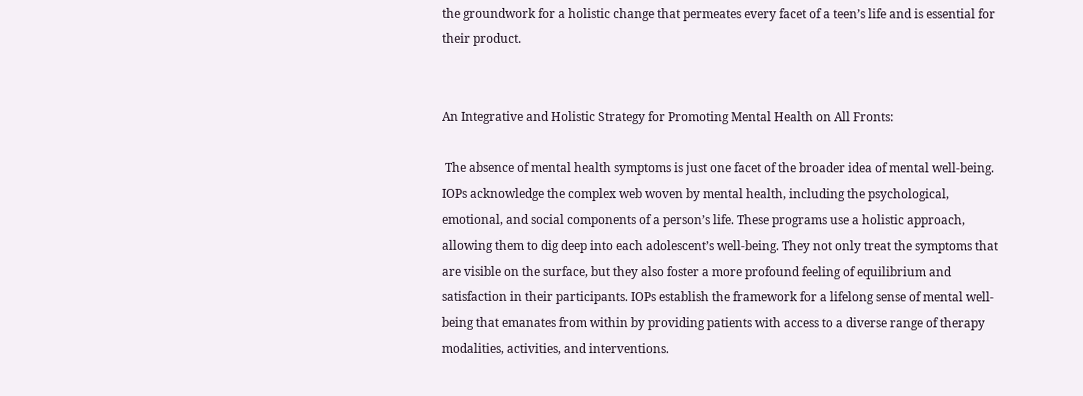the groundwork for a holistic change that permeates every facet of a teen’s life and is essential for their product.


An Integrative and Holistic Strategy for Promoting Mental Health on All Fronts:

 The absence of mental health symptoms is just one facet of the broader idea of mental well-being. IOPs acknowledge the complex web woven by mental health, including the psychological, emotional, and social components of a person’s life. These programs use a holistic approach, allowing them to dig deep into each adolescent’s well-being. They not only treat the symptoms that are visible on the surface, but they also foster a more profound feeling of equilibrium and satisfaction in their participants. IOPs establish the framework for a lifelong sense of mental well-being that emanates from within by providing patients with access to a diverse range of therapy modalities, activities, and interventions.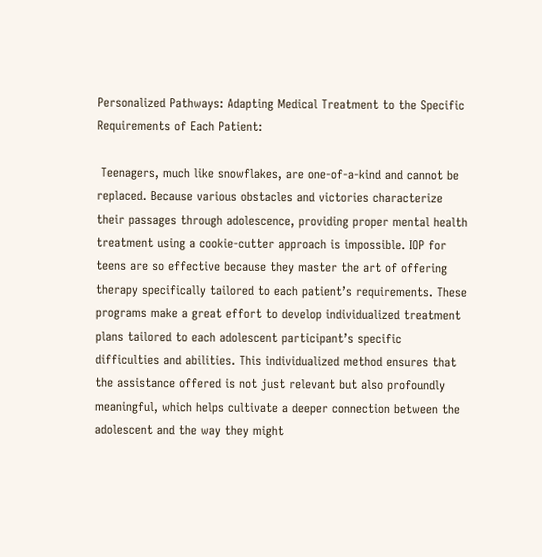Personalized Pathways: Adapting Medical Treatment to the Specific Requirements of Each Patient:

 Teenagers, much like snowflakes, are one-of-a-kind and cannot be replaced. Because various obstacles and victories characterize their passages through adolescence, providing proper mental health treatment using a cookie-cutter approach is impossible. IOP for teens are so effective because they master the art of offering therapy specifically tailored to each patient’s requirements. These programs make a great effort to develop individualized treatment plans tailored to each adolescent participant’s specific difficulties and abilities. This individualized method ensures that the assistance offered is not just relevant but also profoundly meaningful, which helps cultivate a deeper connection between the adolescent and the way they might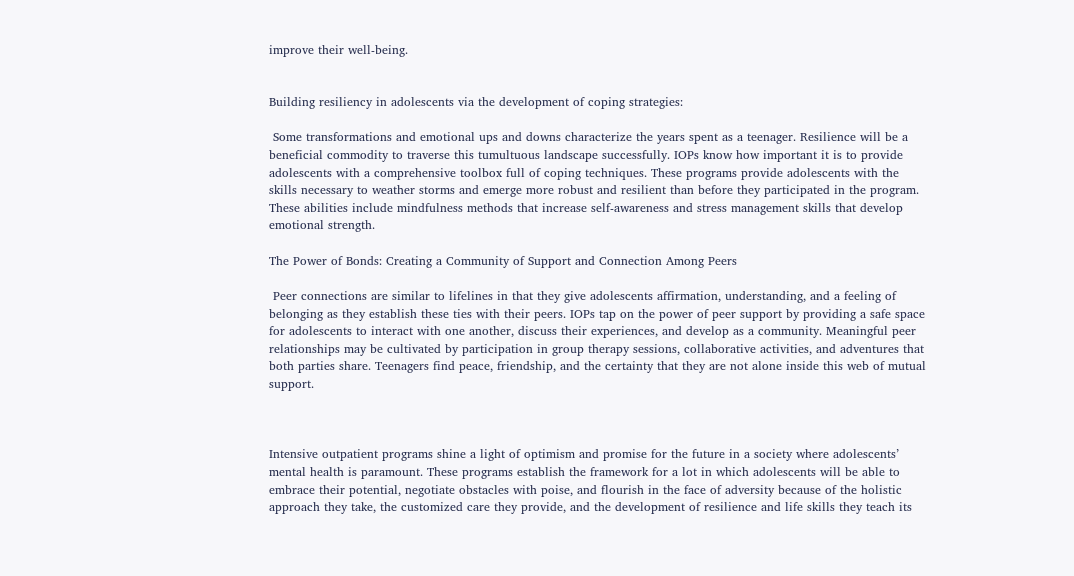improve their well-being.


Building resiliency in adolescents via the development of coping strategies:

 Some transformations and emotional ups and downs characterize the years spent as a teenager. Resilience will be a beneficial commodity to traverse this tumultuous landscape successfully. IOPs know how important it is to provide adolescents with a comprehensive toolbox full of coping techniques. These programs provide adolescents with the skills necessary to weather storms and emerge more robust and resilient than before they participated in the program. These abilities include mindfulness methods that increase self-awareness and stress management skills that develop emotional strength.

The Power of Bonds: Creating a Community of Support and Connection Among Peers

 Peer connections are similar to lifelines in that they give adolescents affirmation, understanding, and a feeling of belonging as they establish these ties with their peers. IOPs tap on the power of peer support by providing a safe space for adolescents to interact with one another, discuss their experiences, and develop as a community. Meaningful peer relationships may be cultivated by participation in group therapy sessions, collaborative activities, and adventures that both parties share. Teenagers find peace, friendship, and the certainty that they are not alone inside this web of mutual support.



Intensive outpatient programs shine a light of optimism and promise for the future in a society where adolescents’ mental health is paramount. These programs establish the framework for a lot in which adolescents will be able to embrace their potential, negotiate obstacles with poise, and flourish in the face of adversity because of the holistic approach they take, the customized care they provide, and the development of resilience and life skills they teach its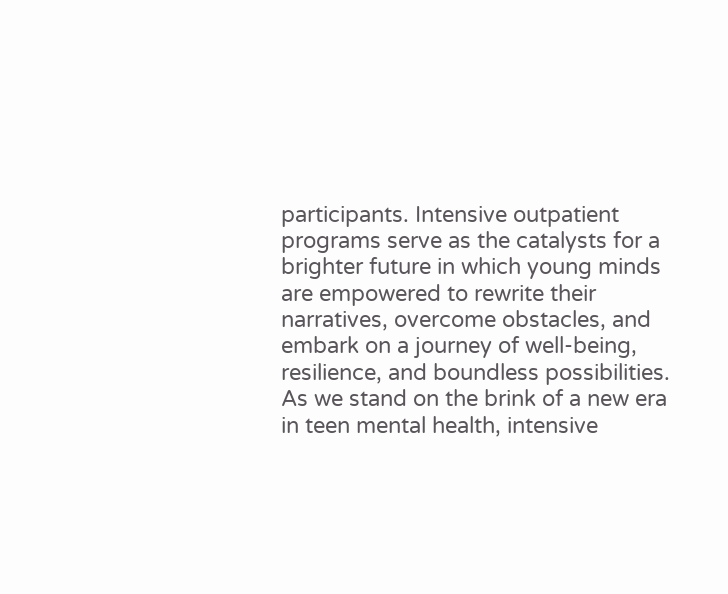participants. Intensive outpatient programs serve as the catalysts for a brighter future in which young minds are empowered to rewrite their narratives, overcome obstacles, and embark on a journey of well-being, resilience, and boundless possibilities. As we stand on the brink of a new era in teen mental health, intensive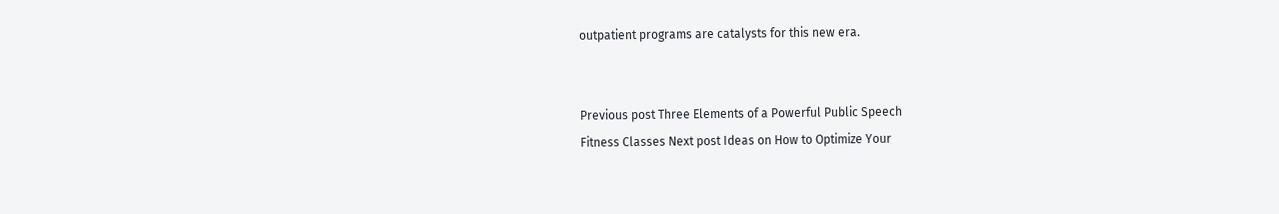outpatient programs are catalysts for this new era.


Previous post Three Elements of a Powerful Public Speech
Fitness Classes Next post Ideas on How to Optimize Your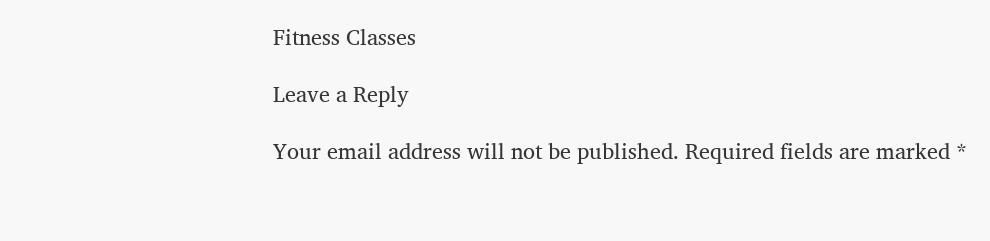Fitness Classes

Leave a Reply

Your email address will not be published. Required fields are marked *